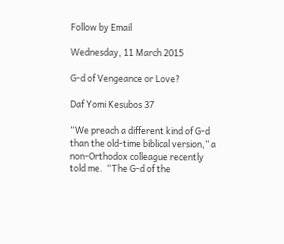Follow by Email

Wednesday, 11 March 2015

G-d of Vengeance or Love?

Daf Yomi Kesubos 37

“We preach a different kind of G-d than the old-time biblical version,” a non-Orthodox colleague recently told me.  “The G-d of the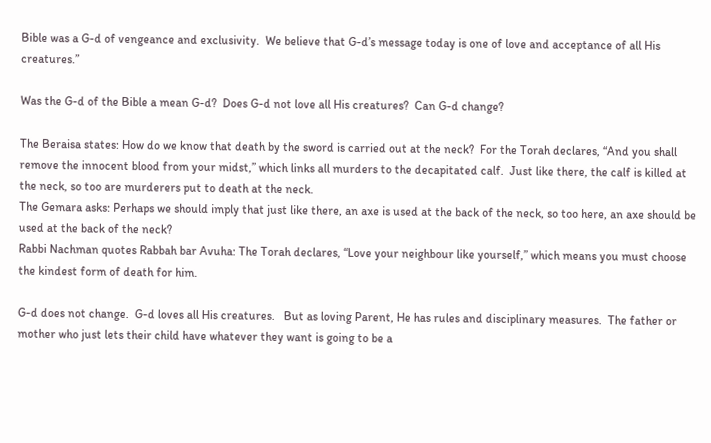Bible was a G-d of vengeance and exclusivity.  We believe that G-d’s message today is one of love and acceptance of all His creatures.”

Was the G-d of the Bible a mean G-d?  Does G-d not love all His creatures?  Can G-d change?

The Beraisa states: How do we know that death by the sword is carried out at the neck?  For the Torah declares, “And you shall remove the innocent blood from your midst,” which links all murders to the decapitated calf.  Just like there, the calf is killed at the neck, so too are murderers put to death at the neck.
The Gemara asks: Perhaps we should imply that just like there, an axe is used at the back of the neck, so too here, an axe should be used at the back of the neck?
Rabbi Nachman quotes Rabbah bar Avuha: The Torah declares, “Love your neighbour like yourself,” which means you must choose the kindest form of death for him.

G-d does not change.  G-d loves all His creatures.   But as loving Parent, He has rules and disciplinary measures.  The father or mother who just lets their child have whatever they want is going to be a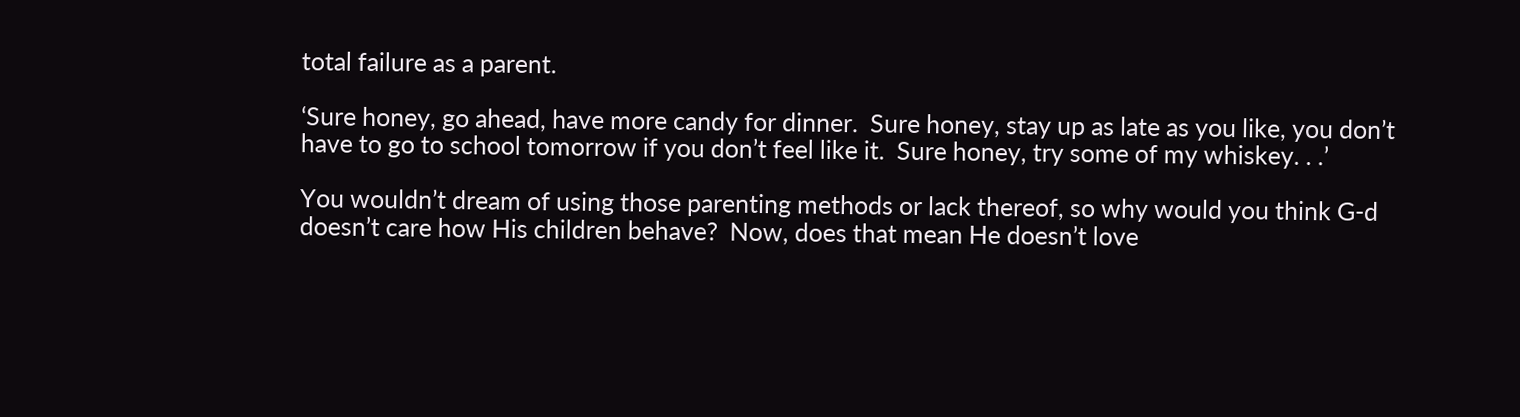total failure as a parent.

‘Sure honey, go ahead, have more candy for dinner.  Sure honey, stay up as late as you like, you don’t have to go to school tomorrow if you don’t feel like it.  Sure honey, try some of my whiskey. . .’

You wouldn’t dream of using those parenting methods or lack thereof, so why would you think G-d doesn’t care how His children behave?  Now, does that mean He doesn’t love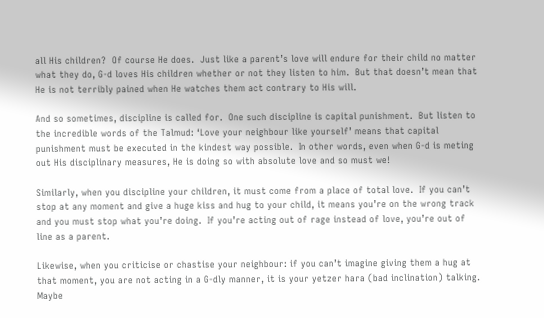all His children?  Of course He does.  Just like a parent’s love will endure for their child no matter what they do, G-d loves His children whether or not they listen to him.  But that doesn’t mean that He is not terribly pained when He watches them act contrary to His will.

And so sometimes, discipline is called for.  One such discipline is capital punishment.  But listen to the incredible words of the Talmud: ‘Love your neighbour like yourself’ means that capital punishment must be executed in the kindest way possible.  In other words, even when G-d is meting out His disciplinary measures, He is doing so with absolute love and so must we!

Similarly, when you discipline your children, it must come from a place of total love.  If you can’t stop at any moment and give a huge kiss and hug to your child, it means you’re on the wrong track and you must stop what you’re doing.  If you’re acting out of rage instead of love, you’re out of line as a parent.

Likewise, when you criticise or chastise your neighbour: if you can’t imagine giving them a hug at that moment, you are not acting in a G-dly manner, it is your yetzer hara (bad inclination) talking.  Maybe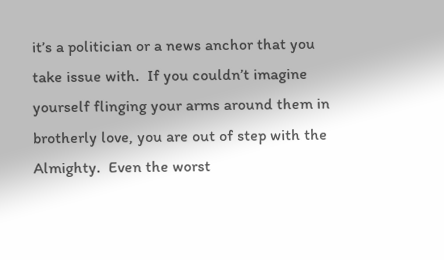it’s a politician or a news anchor that you take issue with.  If you couldn’t imagine yourself flinging your arms around them in brotherly love, you are out of step with the Almighty.  Even the worst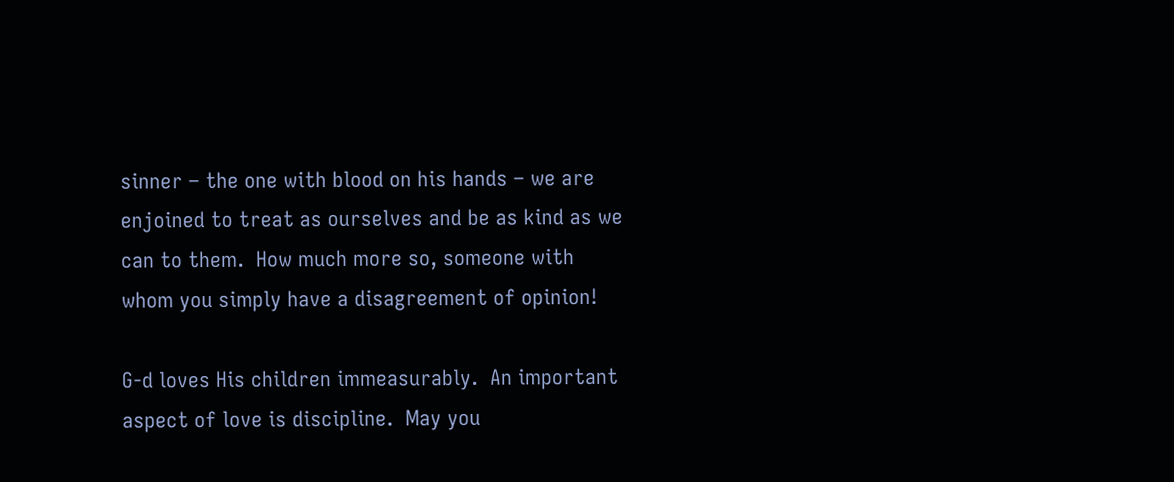sinner – the one with blood on his hands – we are enjoined to treat as ourselves and be as kind as we can to them.  How much more so, someone with whom you simply have a disagreement of opinion!

G-d loves His children immeasurably.  An important aspect of love is discipline.  May you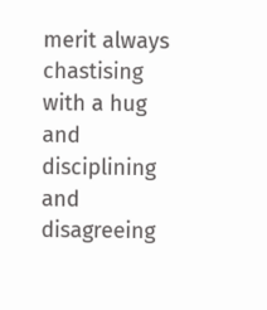merit always chastising with a hug and disciplining and disagreeing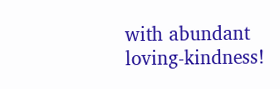with abundant loving-kindness!